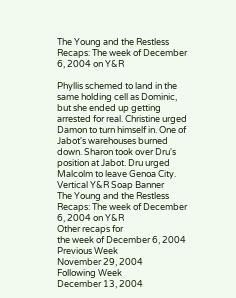The Young and the Restless Recaps: The week of December 6, 2004 on Y&R

Phyllis schemed to land in the same holding cell as Dominic, but she ended up getting arrested for real. Christine urged Damon to turn himself in. One of Jabot's warehouses burned down. Sharon took over Dru's position at Jabot. Dru urged Malcolm to leave Genoa City.
Vertical Y&R Soap Banner
The Young and the Restless Recaps: The week of December 6, 2004 on Y&R
Other recaps for
the week of December 6, 2004
Previous Week
November 29, 2004
Following Week
December 13, 2004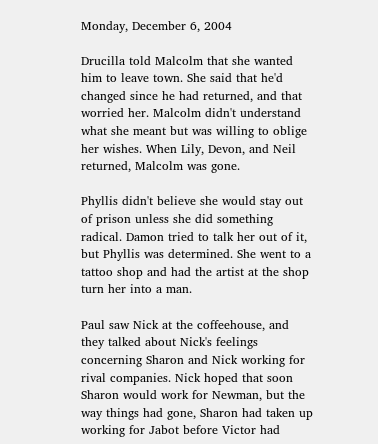Monday, December 6, 2004

Drucilla told Malcolm that she wanted him to leave town. She said that he'd changed since he had returned, and that worried her. Malcolm didn't understand what she meant but was willing to oblige her wishes. When Lily, Devon, and Neil returned, Malcolm was gone.

Phyllis didn't believe she would stay out of prison unless she did something radical. Damon tried to talk her out of it, but Phyllis was determined. She went to a tattoo shop and had the artist at the shop turn her into a man.

Paul saw Nick at the coffeehouse, and they talked about Nick's feelings concerning Sharon and Nick working for rival companies. Nick hoped that soon Sharon would work for Newman, but the way things had gone, Sharon had taken up working for Jabot before Victor had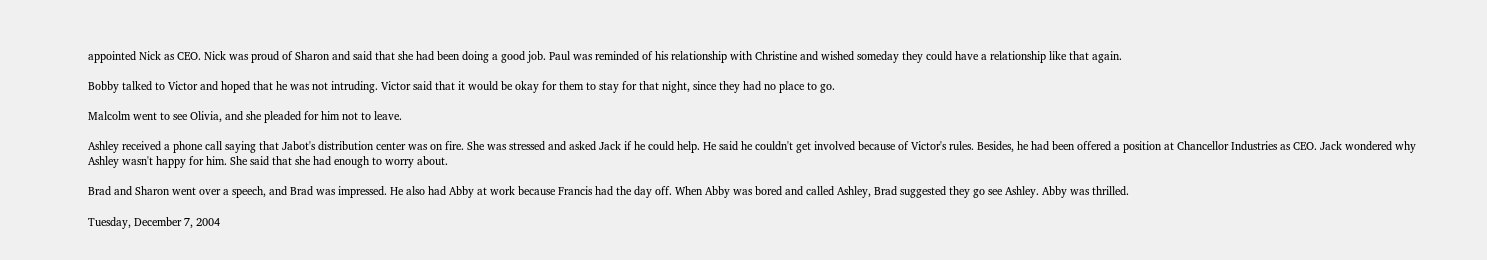appointed Nick as CEO. Nick was proud of Sharon and said that she had been doing a good job. Paul was reminded of his relationship with Christine and wished someday they could have a relationship like that again.

Bobby talked to Victor and hoped that he was not intruding. Victor said that it would be okay for them to stay for that night, since they had no place to go.

Malcolm went to see Olivia, and she pleaded for him not to leave.

Ashley received a phone call saying that Jabot's distribution center was on fire. She was stressed and asked Jack if he could help. He said he couldn't get involved because of Victor's rules. Besides, he had been offered a position at Chancellor Industries as CEO. Jack wondered why Ashley wasn't happy for him. She said that she had enough to worry about.

Brad and Sharon went over a speech, and Brad was impressed. He also had Abby at work because Francis had the day off. When Abby was bored and called Ashley, Brad suggested they go see Ashley. Abby was thrilled.

Tuesday, December 7, 2004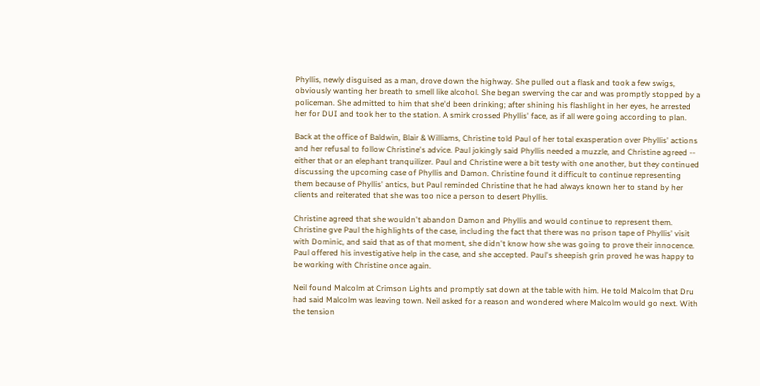Phyllis, newly disguised as a man, drove down the highway. She pulled out a flask and took a few swigs, obviously wanting her breath to smell like alcohol. She began swerving the car and was promptly stopped by a policeman. She admitted to him that she'd been drinking; after shining his flashlight in her eyes, he arrested her for DUI and took her to the station. A smirk crossed Phyllis' face, as if all were going according to plan.

Back at the office of Baldwin, Blair & Williams, Christine told Paul of her total exasperation over Phyllis' actions and her refusal to follow Christine's advice. Paul jokingly said Phyllis needed a muzzle, and Christine agreed -- either that or an elephant tranquilizer. Paul and Christine were a bit testy with one another, but they continued discussing the upcoming case of Phyllis and Damon. Christine found it difficult to continue representing them because of Phyllis' antics, but Paul reminded Christine that he had always known her to stand by her clients and reiterated that she was too nice a person to desert Phyllis.

Christine agreed that she wouldn't abandon Damon and Phyllis and would continue to represent them. Christine gve Paul the highlights of the case, including the fact that there was no prison tape of Phyllis' visit with Dominic, and said that as of that moment, she didn't know how she was going to prove their innocence. Paul offered his investigative help in the case, and she accepted. Paul's sheepish grin proved he was happy to be working with Christine once again.

Neil found Malcolm at Crimson Lights and promptly sat down at the table with him. He told Malcolm that Dru had said Malcolm was leaving town. Neil asked for a reason and wondered where Malcolm would go next. With the tension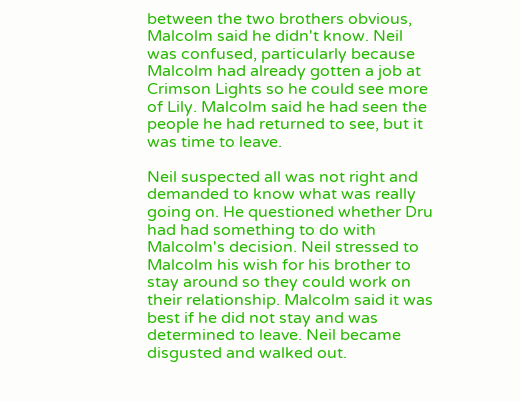between the two brothers obvious, Malcolm said he didn't know. Neil was confused, particularly because Malcolm had already gotten a job at Crimson Lights so he could see more of Lily. Malcolm said he had seen the people he had returned to see, but it was time to leave.

Neil suspected all was not right and demanded to know what was really going on. He questioned whether Dru had had something to do with Malcolm's decision. Neil stressed to Malcolm his wish for his brother to stay around so they could work on their relationship. Malcolm said it was best if he did not stay and was determined to leave. Neil became disgusted and walked out.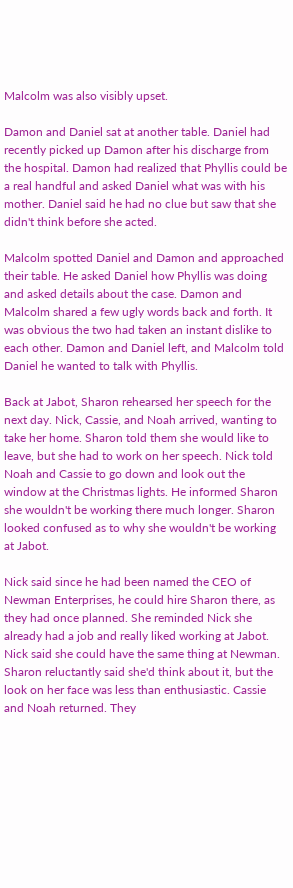Malcolm was also visibly upset.

Damon and Daniel sat at another table. Daniel had recently picked up Damon after his discharge from the hospital. Damon had realized that Phyllis could be a real handful and asked Daniel what was with his mother. Daniel said he had no clue but saw that she didn't think before she acted.

Malcolm spotted Daniel and Damon and approached their table. He asked Daniel how Phyllis was doing and asked details about the case. Damon and Malcolm shared a few ugly words back and forth. It was obvious the two had taken an instant dislike to each other. Damon and Daniel left, and Malcolm told Daniel he wanted to talk with Phyllis.

Back at Jabot, Sharon rehearsed her speech for the next day. Nick, Cassie, and Noah arrived, wanting to take her home. Sharon told them she would like to leave, but she had to work on her speech. Nick told Noah and Cassie to go down and look out the window at the Christmas lights. He informed Sharon she wouldn't be working there much longer. Sharon looked confused as to why she wouldn't be working at Jabot.

Nick said since he had been named the CEO of Newman Enterprises, he could hire Sharon there, as they had once planned. She reminded Nick she already had a job and really liked working at Jabot. Nick said she could have the same thing at Newman. Sharon reluctantly said she'd think about it, but the look on her face was less than enthusiastic. Cassie and Noah returned. They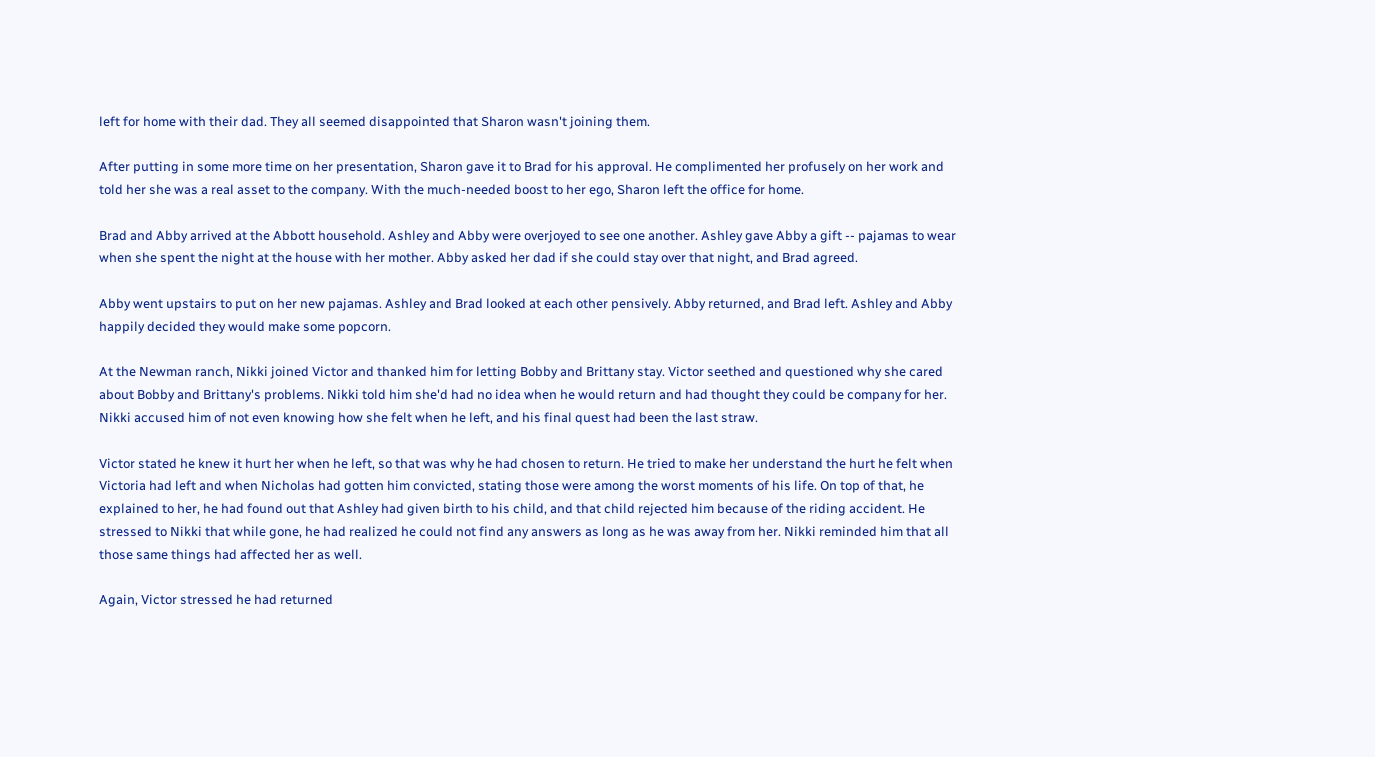left for home with their dad. They all seemed disappointed that Sharon wasn't joining them.

After putting in some more time on her presentation, Sharon gave it to Brad for his approval. He complimented her profusely on her work and told her she was a real asset to the company. With the much-needed boost to her ego, Sharon left the office for home.

Brad and Abby arrived at the Abbott household. Ashley and Abby were overjoyed to see one another. Ashley gave Abby a gift -- pajamas to wear when she spent the night at the house with her mother. Abby asked her dad if she could stay over that night, and Brad agreed.

Abby went upstairs to put on her new pajamas. Ashley and Brad looked at each other pensively. Abby returned, and Brad left. Ashley and Abby happily decided they would make some popcorn.

At the Newman ranch, Nikki joined Victor and thanked him for letting Bobby and Brittany stay. Victor seethed and questioned why she cared about Bobby and Brittany's problems. Nikki told him she'd had no idea when he would return and had thought they could be company for her. Nikki accused him of not even knowing how she felt when he left, and his final quest had been the last straw.

Victor stated he knew it hurt her when he left, so that was why he had chosen to return. He tried to make her understand the hurt he felt when Victoria had left and when Nicholas had gotten him convicted, stating those were among the worst moments of his life. On top of that, he explained to her, he had found out that Ashley had given birth to his child, and that child rejected him because of the riding accident. He stressed to Nikki that while gone, he had realized he could not find any answers as long as he was away from her. Nikki reminded him that all those same things had affected her as well.

Again, Victor stressed he had returned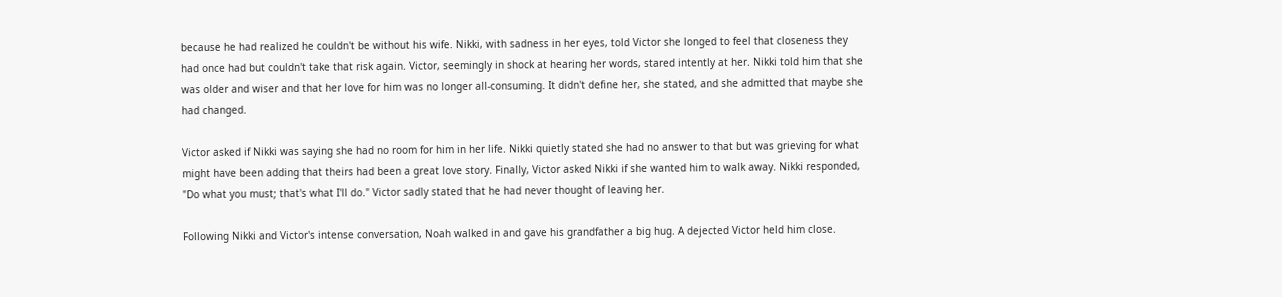because he had realized he couldn't be without his wife. Nikki, with sadness in her eyes, told Victor she longed to feel that closeness they had once had but couldn't take that risk again. Victor, seemingly in shock at hearing her words, stared intently at her. Nikki told him that she was older and wiser and that her love for him was no longer all-consuming. It didn't define her, she stated, and she admitted that maybe she had changed.

Victor asked if Nikki was saying she had no room for him in her life. Nikki quietly stated she had no answer to that but was grieving for what might have been adding that theirs had been a great love story. Finally, Victor asked Nikki if she wanted him to walk away. Nikki responded, "Do what you must; that's what I'll do." Victor sadly stated that he had never thought of leaving her.

Following Nikki and Victor's intense conversation, Noah walked in and gave his grandfather a big hug. A dejected Victor held him close.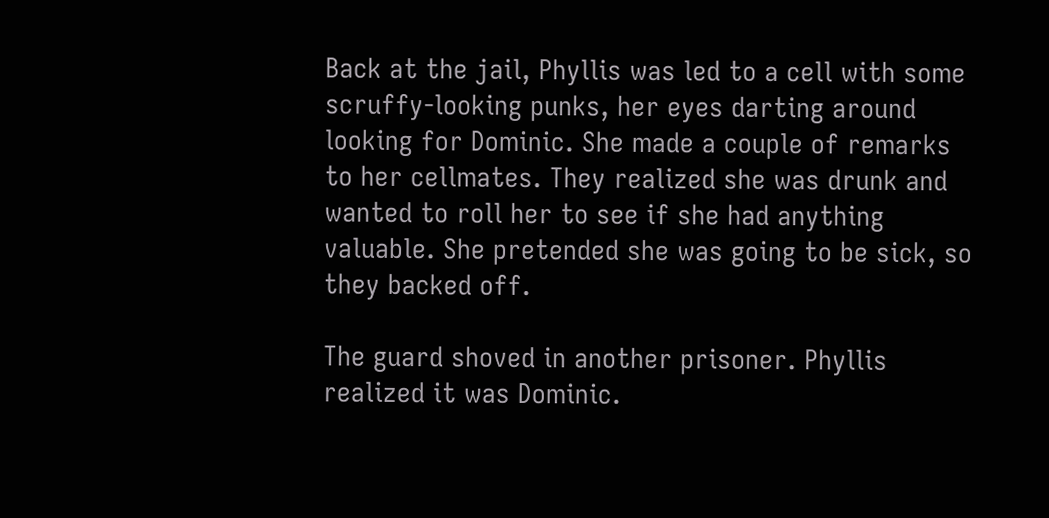Back at the jail, Phyllis was led to a cell with some scruffy-looking punks, her eyes darting around looking for Dominic. She made a couple of remarks to her cellmates. They realized she was drunk and wanted to roll her to see if she had anything valuable. She pretended she was going to be sick, so they backed off.

The guard shoved in another prisoner. Phyllis realized it was Dominic.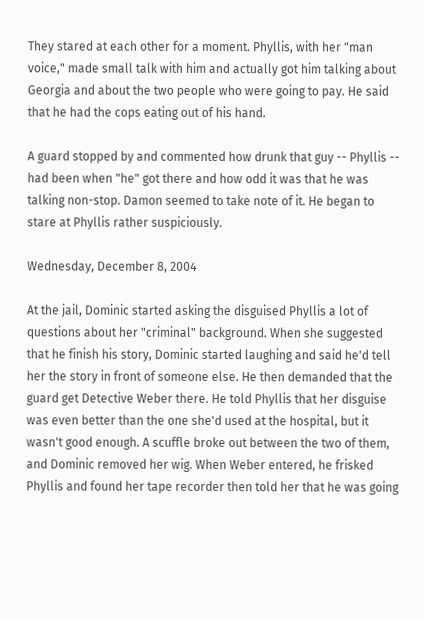They stared at each other for a moment. Phyllis, with her "man voice," made small talk with him and actually got him talking about Georgia and about the two people who were going to pay. He said that he had the cops eating out of his hand.

A guard stopped by and commented how drunk that guy -- Phyllis -- had been when "he" got there and how odd it was that he was talking non-stop. Damon seemed to take note of it. He began to stare at Phyllis rather suspiciously.

Wednesday, December 8, 2004

At the jail, Dominic started asking the disguised Phyllis a lot of questions about her "criminal" background. When she suggested that he finish his story, Dominic started laughing and said he'd tell her the story in front of someone else. He then demanded that the guard get Detective Weber there. He told Phyllis that her disguise was even better than the one she'd used at the hospital, but it wasn't good enough. A scuffle broke out between the two of them, and Dominic removed her wig. When Weber entered, he frisked Phyllis and found her tape recorder then told her that he was going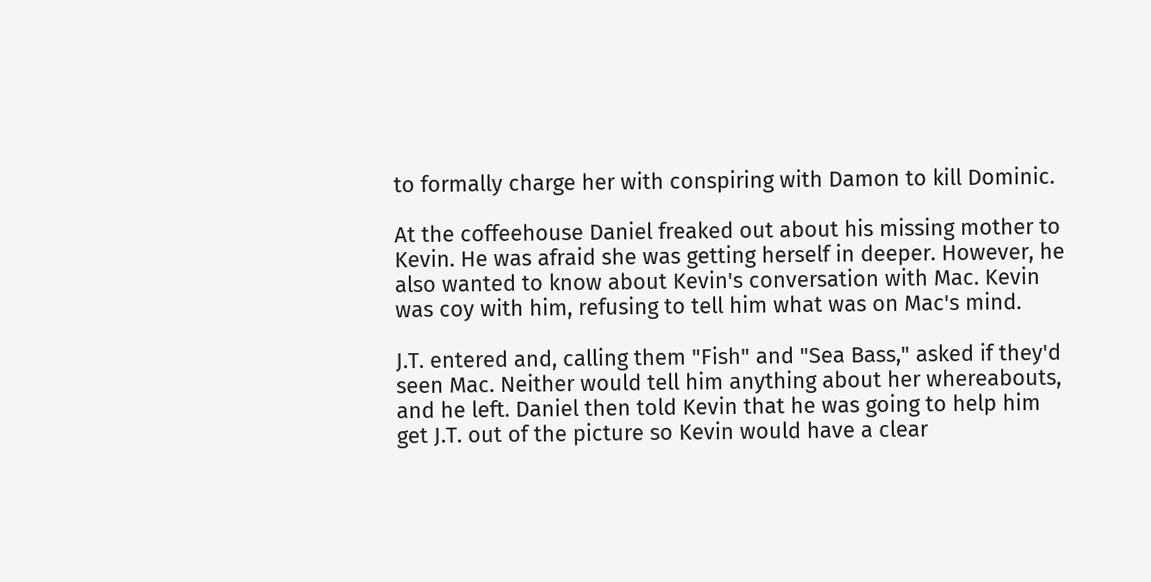to formally charge her with conspiring with Damon to kill Dominic.

At the coffeehouse Daniel freaked out about his missing mother to Kevin. He was afraid she was getting herself in deeper. However, he also wanted to know about Kevin's conversation with Mac. Kevin was coy with him, refusing to tell him what was on Mac's mind.

J.T. entered and, calling them "Fish" and "Sea Bass," asked if they'd seen Mac. Neither would tell him anything about her whereabouts, and he left. Daniel then told Kevin that he was going to help him get J.T. out of the picture so Kevin would have a clear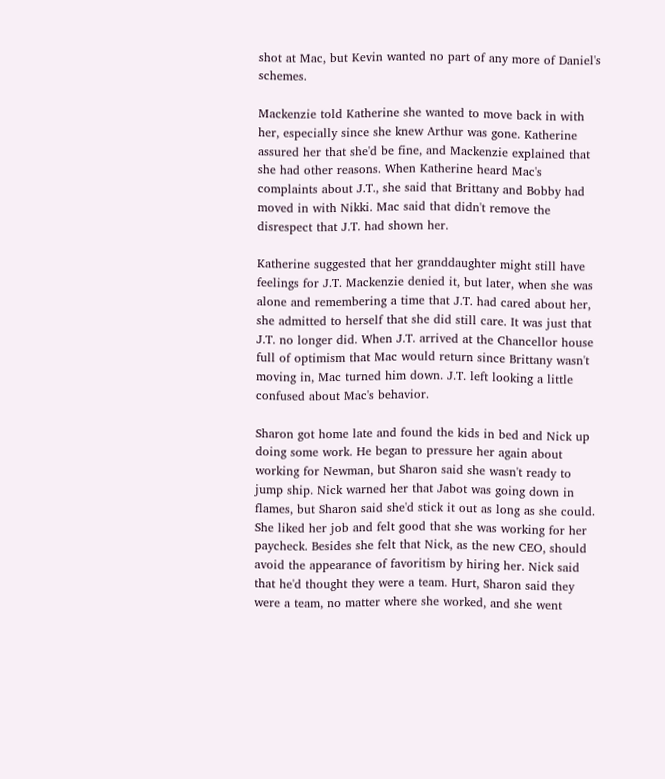shot at Mac, but Kevin wanted no part of any more of Daniel's schemes.

Mackenzie told Katherine she wanted to move back in with her, especially since she knew Arthur was gone. Katherine assured her that she'd be fine, and Mackenzie explained that she had other reasons. When Katherine heard Mac's complaints about J.T., she said that Brittany and Bobby had moved in with Nikki. Mac said that didn't remove the disrespect that J.T. had shown her.

Katherine suggested that her granddaughter might still have feelings for J.T. Mackenzie denied it, but later, when she was alone and remembering a time that J.T. had cared about her, she admitted to herself that she did still care. It was just that J.T. no longer did. When J.T. arrived at the Chancellor house full of optimism that Mac would return since Brittany wasn't moving in, Mac turned him down. J.T. left looking a little confused about Mac's behavior.

Sharon got home late and found the kids in bed and Nick up doing some work. He began to pressure her again about working for Newman, but Sharon said she wasn't ready to jump ship. Nick warned her that Jabot was going down in flames, but Sharon said she'd stick it out as long as she could. She liked her job and felt good that she was working for her paycheck. Besides she felt that Nick, as the new CEO, should avoid the appearance of favoritism by hiring her. Nick said that he'd thought they were a team. Hurt, Sharon said they were a team, no matter where she worked, and she went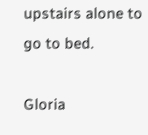upstairs alone to go to bed.

Gloria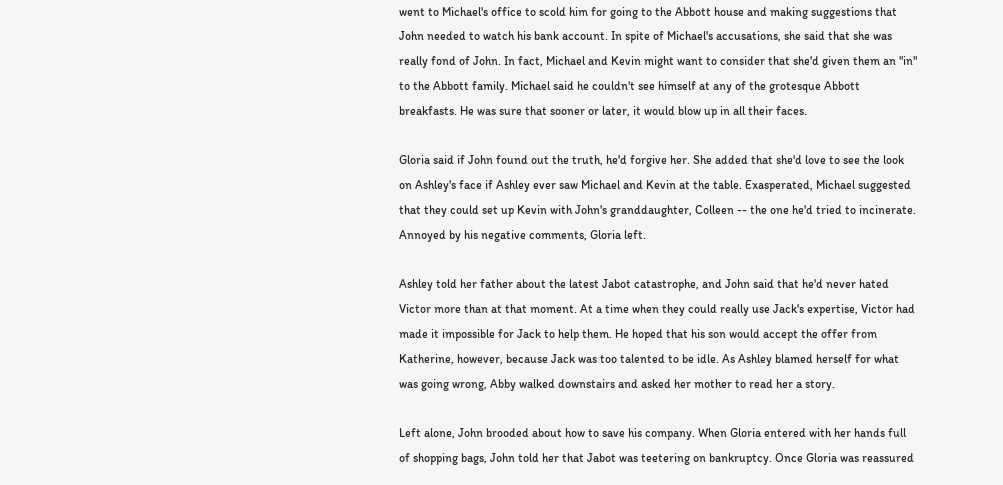went to Michael's office to scold him for going to the Abbott house and making suggestions that John needed to watch his bank account. In spite of Michael's accusations, she said that she was really fond of John. In fact, Michael and Kevin might want to consider that she'd given them an "in" to the Abbott family. Michael said he couldn't see himself at any of the grotesque Abbott breakfasts. He was sure that sooner or later, it would blow up in all their faces.

Gloria said if John found out the truth, he'd forgive her. She added that she'd love to see the look on Ashley's face if Ashley ever saw Michael and Kevin at the table. Exasperated, Michael suggested that they could set up Kevin with John's granddaughter, Colleen -- the one he'd tried to incinerate. Annoyed by his negative comments, Gloria left.

Ashley told her father about the latest Jabot catastrophe, and John said that he'd never hated Victor more than at that moment. At a time when they could really use Jack's expertise, Victor had made it impossible for Jack to help them. He hoped that his son would accept the offer from Katherine, however, because Jack was too talented to be idle. As Ashley blamed herself for what was going wrong, Abby walked downstairs and asked her mother to read her a story.

Left alone, John brooded about how to save his company. When Gloria entered with her hands full of shopping bags, John told her that Jabot was teetering on bankruptcy. Once Gloria was reassured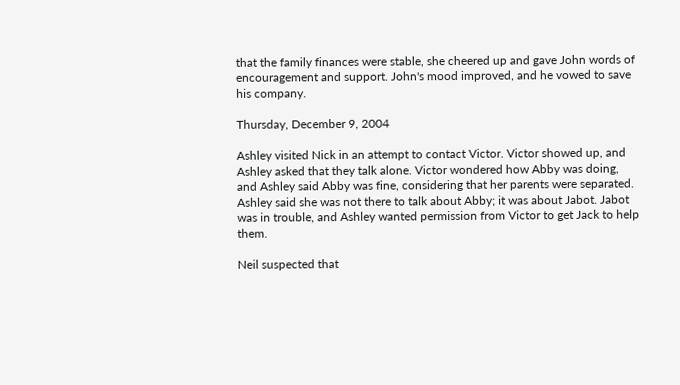that the family finances were stable, she cheered up and gave John words of encouragement and support. John's mood improved, and he vowed to save his company.

Thursday, December 9, 2004

Ashley visited Nick in an attempt to contact Victor. Victor showed up, and Ashley asked that they talk alone. Victor wondered how Abby was doing, and Ashley said Abby was fine, considering that her parents were separated. Ashley said she was not there to talk about Abby; it was about Jabot. Jabot was in trouble, and Ashley wanted permission from Victor to get Jack to help them.

Neil suspected that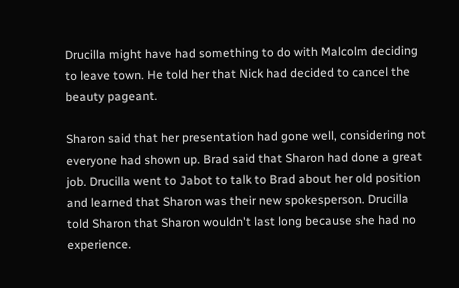Drucilla might have had something to do with Malcolm deciding to leave town. He told her that Nick had decided to cancel the beauty pageant.

Sharon said that her presentation had gone well, considering not everyone had shown up. Brad said that Sharon had done a great job. Drucilla went to Jabot to talk to Brad about her old position and learned that Sharon was their new spokesperson. Drucilla told Sharon that Sharon wouldn't last long because she had no experience.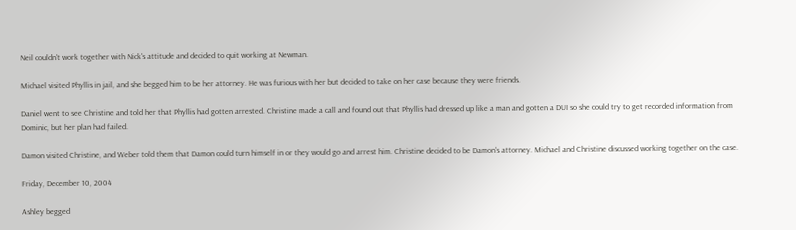Neil couldn't work together with Nick's attitude and decided to quit working at Newman.

Michael visited Phyllis in jail, and she begged him to be her attorney. He was furious with her but decided to take on her case because they were friends.

Daniel went to see Christine and told her that Phyllis had gotten arrested. Christine made a call and found out that Phyllis had dressed up like a man and gotten a DUI so she could try to get recorded information from Dominic, but her plan had failed.

Damon visited Christine, and Weber told them that Damon could turn himself in or they would go and arrest him. Christine decided to be Damon's attorney. Michael and Christine discussed working together on the case.

Friday, December 10, 2004

Ashley begged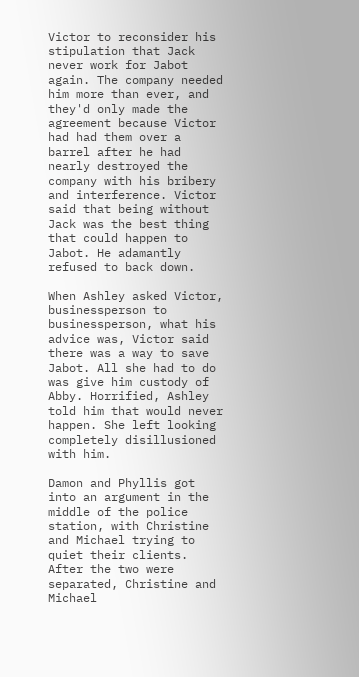Victor to reconsider his stipulation that Jack never work for Jabot again. The company needed him more than ever, and they'd only made the agreement because Victor had had them over a barrel after he had nearly destroyed the company with his bribery and interference. Victor said that being without Jack was the best thing that could happen to Jabot. He adamantly refused to back down.

When Ashley asked Victor, businessperson to businessperson, what his advice was, Victor said there was a way to save Jabot. All she had to do was give him custody of Abby. Horrified, Ashley told him that would never happen. She left looking completely disillusioned with him.

Damon and Phyllis got into an argument in the middle of the police station, with Christine and Michael trying to quiet their clients. After the two were separated, Christine and Michael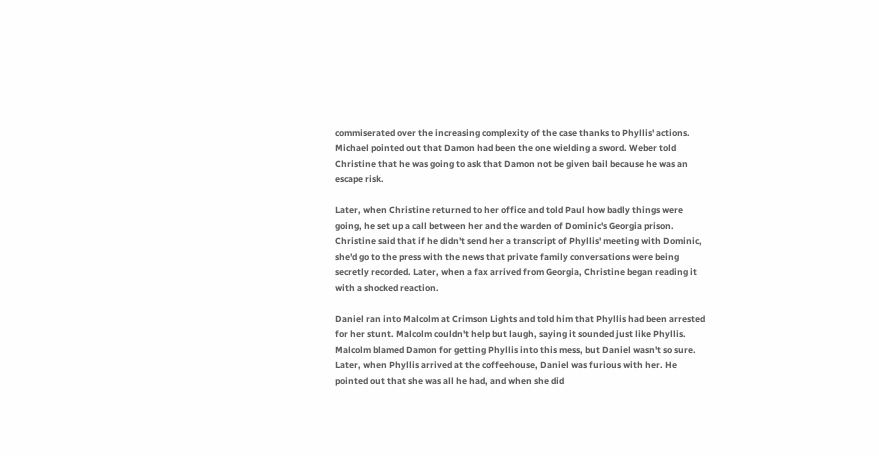commiserated over the increasing complexity of the case thanks to Phyllis' actions. Michael pointed out that Damon had been the one wielding a sword. Weber told Christine that he was going to ask that Damon not be given bail because he was an escape risk.

Later, when Christine returned to her office and told Paul how badly things were going, he set up a call between her and the warden of Dominic's Georgia prison. Christine said that if he didn't send her a transcript of Phyllis' meeting with Dominic, she'd go to the press with the news that private family conversations were being secretly recorded. Later, when a fax arrived from Georgia, Christine began reading it with a shocked reaction.

Daniel ran into Malcolm at Crimson Lights and told him that Phyllis had been arrested for her stunt. Malcolm couldn't help but laugh, saying it sounded just like Phyllis. Malcolm blamed Damon for getting Phyllis into this mess, but Daniel wasn't so sure. Later, when Phyllis arrived at the coffeehouse, Daniel was furious with her. He pointed out that she was all he had, and when she did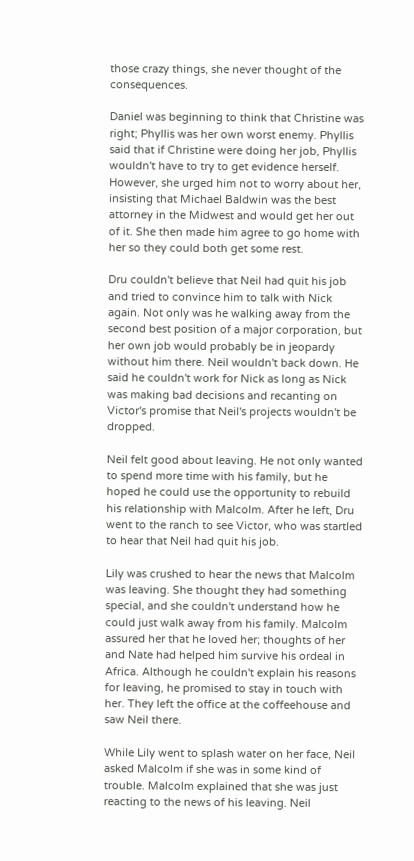those crazy things, she never thought of the consequences.

Daniel was beginning to think that Christine was right; Phyllis was her own worst enemy. Phyllis said that if Christine were doing her job, Phyllis wouldn't have to try to get evidence herself. However, she urged him not to worry about her, insisting that Michael Baldwin was the best attorney in the Midwest and would get her out of it. She then made him agree to go home with her so they could both get some rest.

Dru couldn't believe that Neil had quit his job and tried to convince him to talk with Nick again. Not only was he walking away from the second best position of a major corporation, but her own job would probably be in jeopardy without him there. Neil wouldn't back down. He said he couldn't work for Nick as long as Nick was making bad decisions and recanting on Victor's promise that Neil's projects wouldn't be dropped.

Neil felt good about leaving. He not only wanted to spend more time with his family, but he hoped he could use the opportunity to rebuild his relationship with Malcolm. After he left, Dru went to the ranch to see Victor, who was startled to hear that Neil had quit his job.

Lily was crushed to hear the news that Malcolm was leaving. She thought they had something special, and she couldn't understand how he could just walk away from his family. Malcolm assured her that he loved her; thoughts of her and Nate had helped him survive his ordeal in Africa. Although he couldn't explain his reasons for leaving, he promised to stay in touch with her. They left the office at the coffeehouse and saw Neil there.

While Lily went to splash water on her face, Neil asked Malcolm if she was in some kind of trouble. Malcolm explained that she was just reacting to the news of his leaving. Neil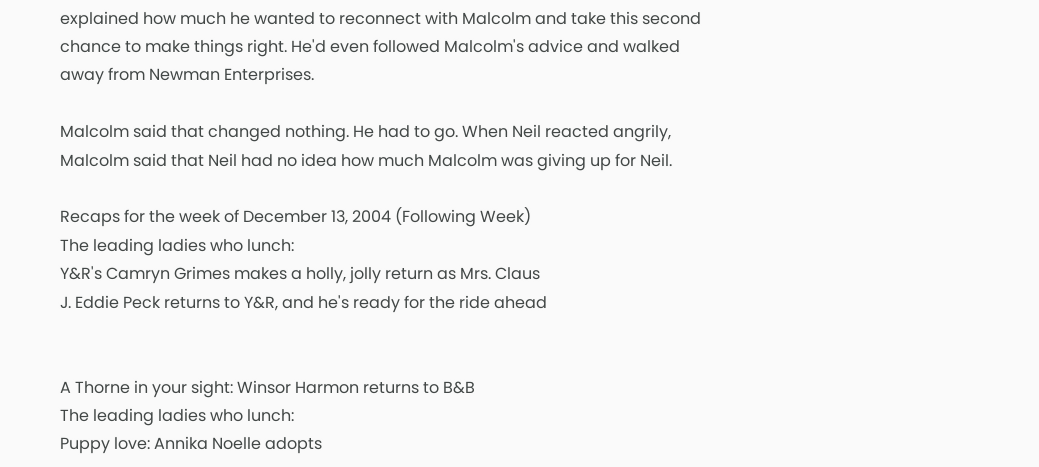explained how much he wanted to reconnect with Malcolm and take this second chance to make things right. He'd even followed Malcolm's advice and walked away from Newman Enterprises.

Malcolm said that changed nothing. He had to go. When Neil reacted angrily, Malcolm said that Neil had no idea how much Malcolm was giving up for Neil.

Recaps for the week of December 13, 2004 (Following Week)
The leading ladies who lunch:
Y&R's Camryn Grimes makes a holly, jolly return as Mrs. Claus
J. Eddie Peck returns to Y&R, and he's ready for the ride ahead


A Thorne in your sight: Winsor Harmon returns to B&B
The leading ladies who lunch:
Puppy love: Annika Noelle adopts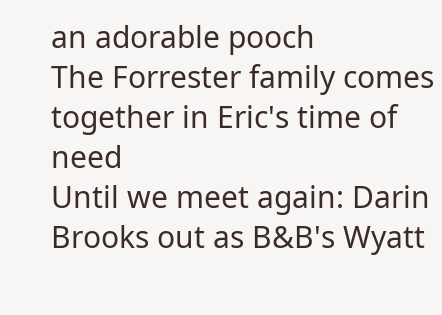an adorable pooch
The Forrester family comes together in Eric's time of need
Until we meet again: Darin Brooks out as B&B's Wyatt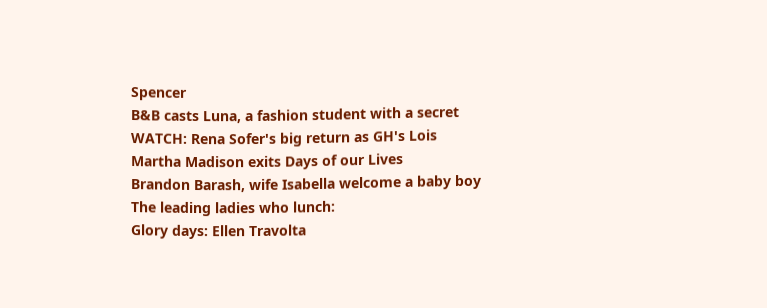Spencer
B&B casts Luna, a fashion student with a secret
WATCH: Rena Sofer's big return as GH's Lois
Martha Madison exits Days of our Lives
Brandon Barash, wife Isabella welcome a baby boy
The leading ladies who lunch:
Glory days: Ellen Travolta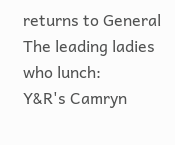returns to General
The leading ladies who lunch:
Y&R's Camryn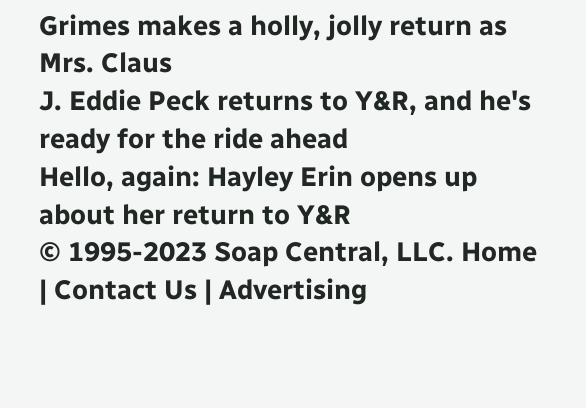Grimes makes a holly, jolly return as Mrs. Claus
J. Eddie Peck returns to Y&R, and he's ready for the ride ahead
Hello, again: Hayley Erin opens up about her return to Y&R
© 1995-2023 Soap Central, LLC. Home | Contact Us | Advertising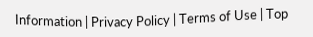Information | Privacy Policy | Terms of Use | Top